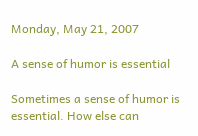Monday, May 21, 2007

A sense of humor is essential

Sometimes a sense of humor is essential. How else can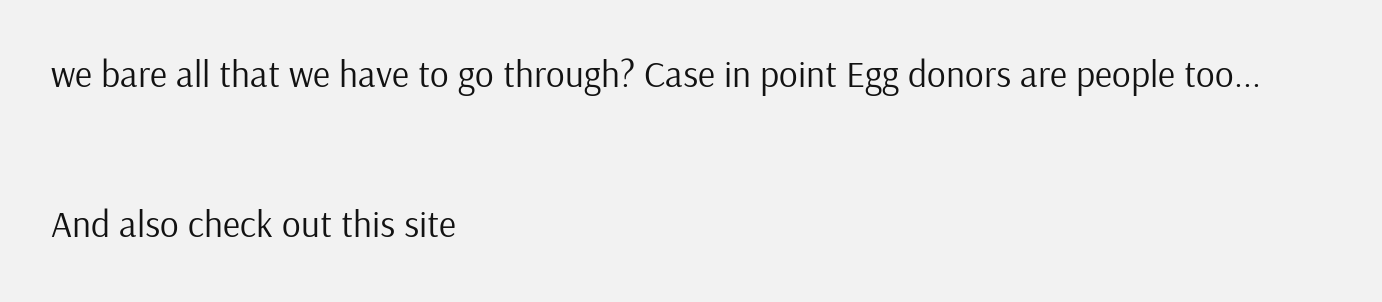we bare all that we have to go through? Case in point Egg donors are people too...

And also check out this site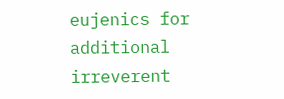eujenics for additional irreverent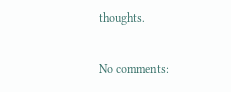thoughts.

No comments: